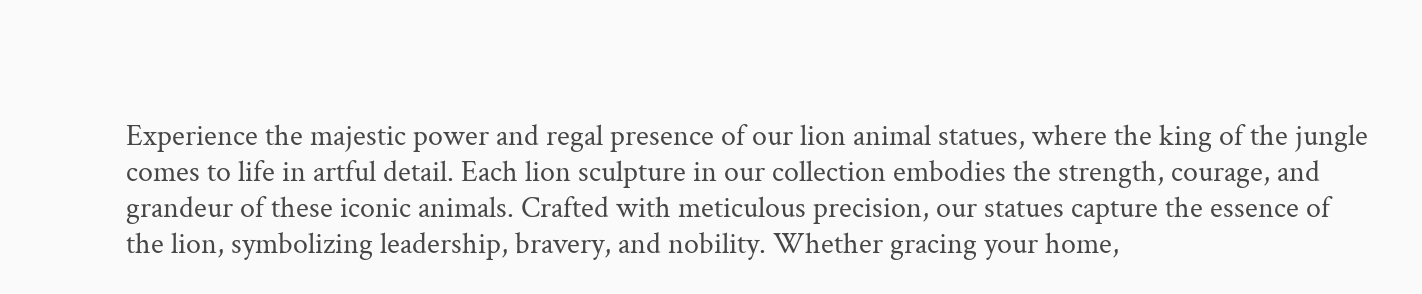Experience the majestic power and regal presence of our lion animal statues, where the king of the jungle comes to life in artful detail. Each lion sculpture in our collection embodies the strength, courage, and grandeur of these iconic animals. Crafted with meticulous precision, our statues capture the essence of the lion, symbolizing leadership, bravery, and nobility. Whether gracing your home,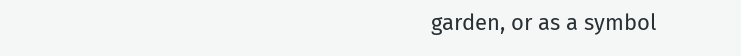garden, or as a symbol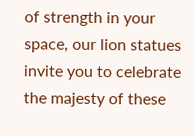of strength in your space, our lion statues invite you to celebrate the majesty of these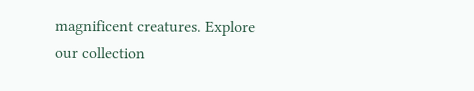magnificent creatures. Explore our collection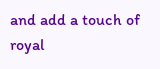and add a touch of royal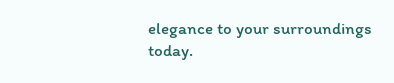elegance to your surroundings today.